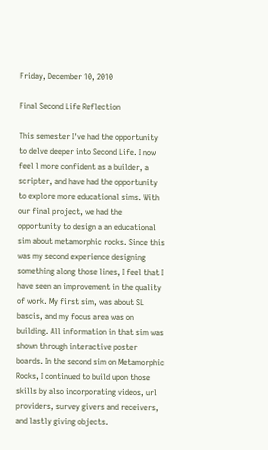Friday, December 10, 2010

Final Second Life Reflection

This semester I've had the opportunity to delve deeper into Second Life. I now feel l more confident as a builder, a scripter, and have had the opportunity to explore more educational sims. With our final project, we had the opportunity to design a an educational sim about metamorphic rocks. Since this was my second experience designing something along those lines, I feel that I have seen an improvement in the quality of work. My first sim, was about SL bascis, and my focus area was on building. All information in that sim was shown through interactive poster boards. In the second sim on Metamorphic Rocks, I continued to build upon those skills by also incorporating videos, url providers, survey givers and receivers, and lastly giving objects.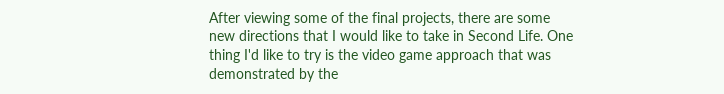After viewing some of the final projects, there are some new directions that I would like to take in Second Life. One thing I'd like to try is the video game approach that was demonstrated by the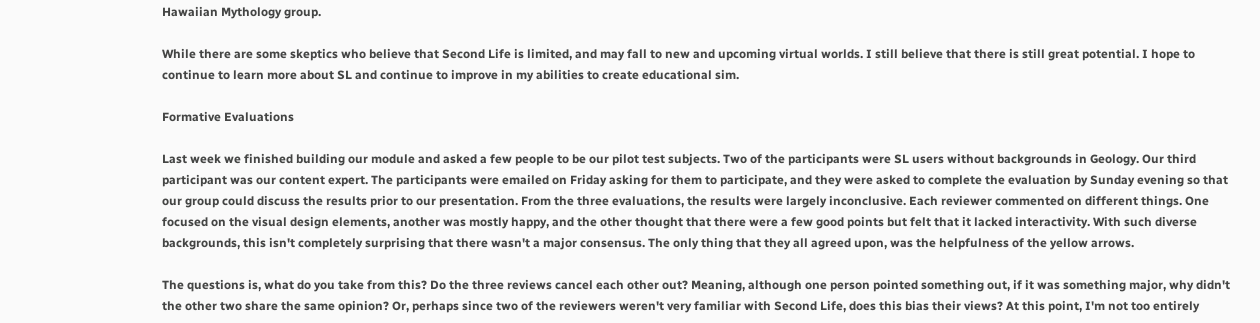Hawaiian Mythology group.

While there are some skeptics who believe that Second Life is limited, and may fall to new and upcoming virtual worlds. I still believe that there is still great potential. I hope to continue to learn more about SL and continue to improve in my abilities to create educational sim.

Formative Evaluations

Last week we finished building our module and asked a few people to be our pilot test subjects. Two of the participants were SL users without backgrounds in Geology. Our third participant was our content expert. The participants were emailed on Friday asking for them to participate, and they were asked to complete the evaluation by Sunday evening so that our group could discuss the results prior to our presentation. From the three evaluations, the results were largely inconclusive. Each reviewer commented on different things. One focused on the visual design elements, another was mostly happy, and the other thought that there were a few good points but felt that it lacked interactivity. With such diverse backgrounds, this isn't completely surprising that there wasn't a major consensus. The only thing that they all agreed upon, was the helpfulness of the yellow arrows.

The questions is, what do you take from this? Do the three reviews cancel each other out? Meaning, although one person pointed something out, if it was something major, why didn't the other two share the same opinion? Or, perhaps since two of the reviewers weren't very familiar with Second Life, does this bias their views? At this point, I'm not too entirely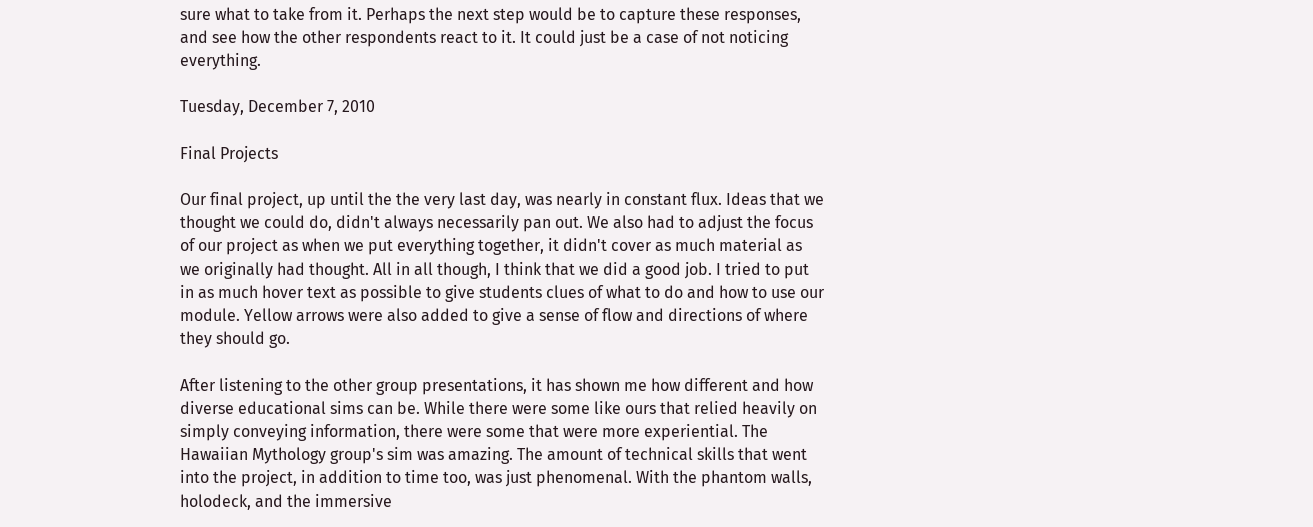sure what to take from it. Perhaps the next step would be to capture these responses, and see how the other respondents react to it. It could just be a case of not noticing everything.

Tuesday, December 7, 2010

Final Projects

Our final project, up until the the very last day, was nearly in constant flux. Ideas that we thought we could do, didn't always necessarily pan out. We also had to adjust the focus of our project as when we put everything together, it didn't cover as much material as we originally had thought. All in all though, I think that we did a good job. I tried to put in as much hover text as possible to give students clues of what to do and how to use our module. Yellow arrows were also added to give a sense of flow and directions of where they should go.

After listening to the other group presentations, it has shown me how different and how diverse educational sims can be. While there were some like ours that relied heavily on simply conveying information, there were some that were more experiential. The Hawaiian Mythology group's sim was amazing. The amount of technical skills that went into the project, in addition to time too, was just phenomenal. With the phantom walls, holodeck, and the immersive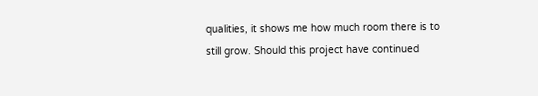qualities, it shows me how much room there is to still grow. Should this project have continued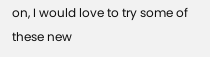on, I would love to try some of these new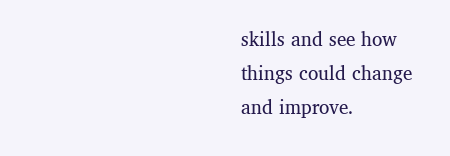skills and see how things could change and improve.